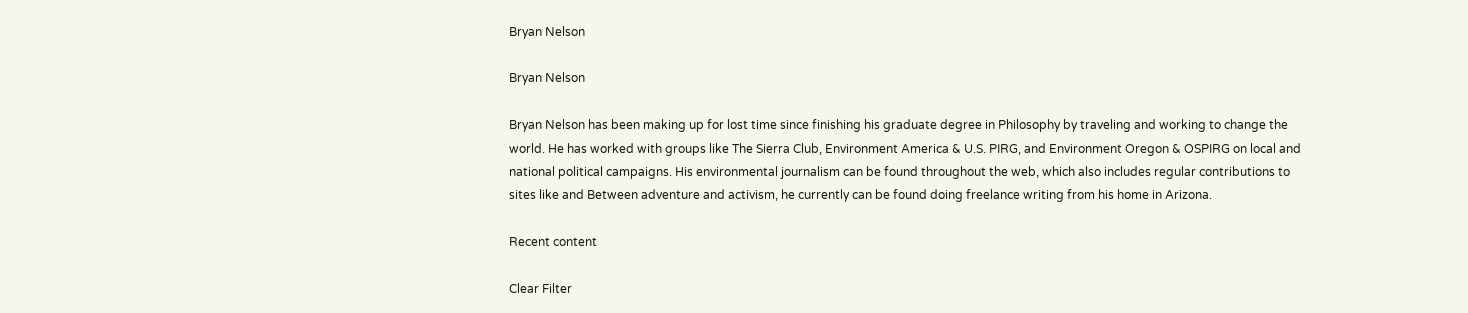Bryan Nelson

Bryan Nelson

Bryan Nelson has been making up for lost time since finishing his graduate degree in Philosophy by traveling and working to change the world. He has worked with groups like The Sierra Club, Environment America & U.S. PIRG, and Environment Oregon & OSPIRG on local and national political campaigns. His environmental journalism can be found throughout the web, which also includes regular contributions to sites like and Between adventure and activism, he currently can be found doing freelance writing from his home in Arizona.

Recent content

Clear Filter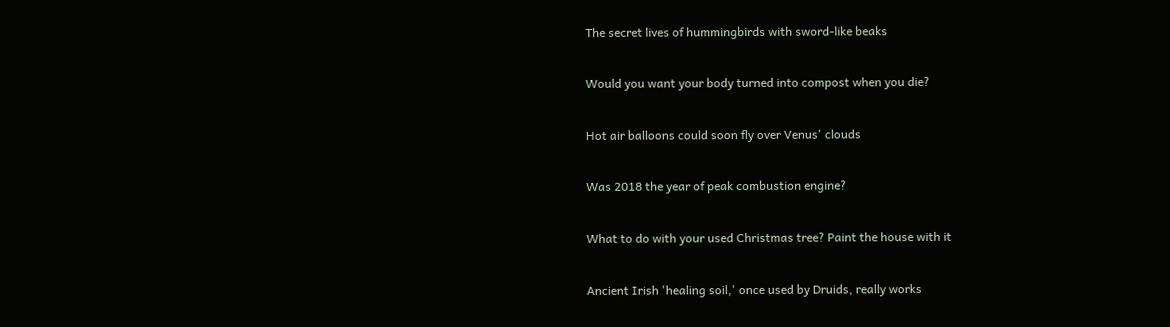The secret lives of hummingbirds with sword-like beaks

Would you want your body turned into compost when you die?

Hot air balloons could soon fly over Venus' clouds

Was 2018 the year of peak combustion engine?

What to do with your used Christmas tree? Paint the house with it

Ancient Irish 'healing soil,' once used by Druids, really works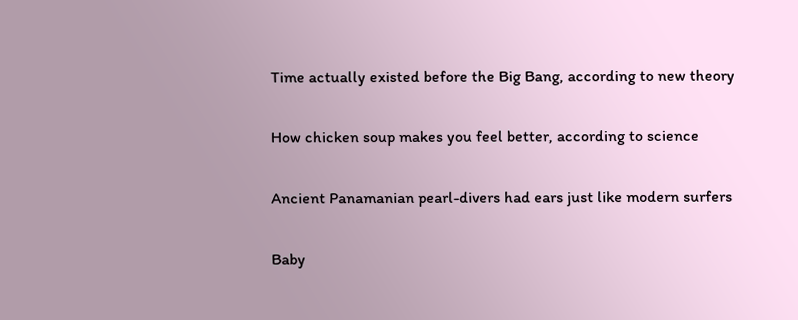Time actually existed before the Big Bang, according to new theory

How chicken soup makes you feel better, according to science

Ancient Panamanian pearl-divers had ears just like modern surfers

Baby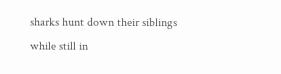sharks hunt down their siblings while still in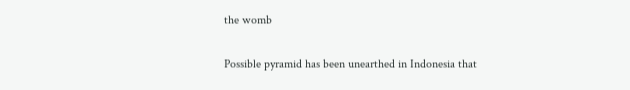the womb

Possible pyramid has been unearthed in Indonesia that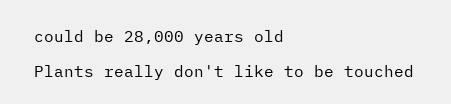could be 28,000 years old

Plants really don't like to be touched